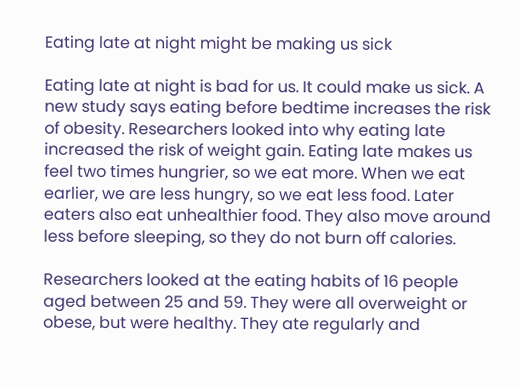Eating late at night might be making us sick

Eating late at night is bad for us. It could make us sick. A new study says eating before bedtime increases the risk of obesity. Researchers looked into why eating late increased the risk of weight gain. Eating late makes us feel two times hungrier, so we eat more. When we eat earlier, we are less hungry, so we eat less food. Later eaters also eat unhealthier food. They also move around less before sleeping, so they do not burn off calories.

Researchers looked at the eating habits of 16 people aged between 25 and 59. They were all overweight or obese, but were healthy. They ate regularly and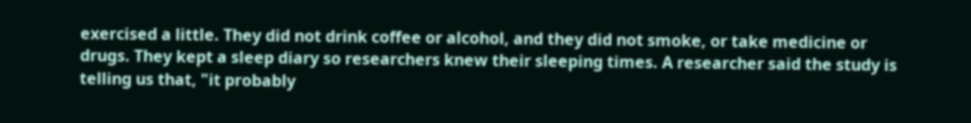exercised a little. They did not drink coffee or alcohol, and they did not smoke, or take medicine or drugs. They kept a sleep diary so researchers knew their sleeping times. A researcher said the study is telling us that, "it probably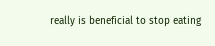really is beneficial to stop eating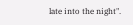late into the night".